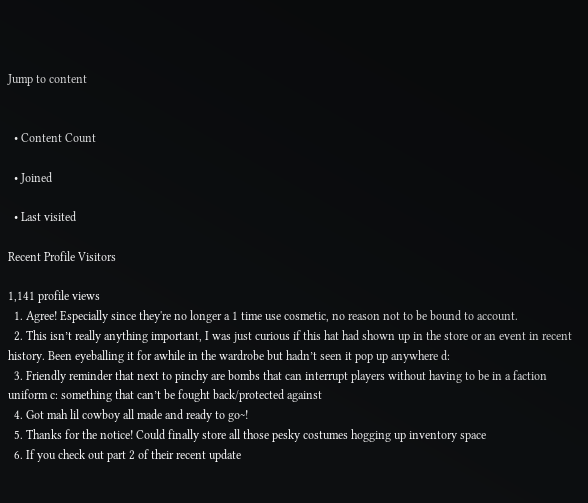Jump to content


  • Content Count

  • Joined

  • Last visited

Recent Profile Visitors

1,141 profile views
  1. Agree! Especially since they're no longer a 1 time use cosmetic, no reason not to be bound to account.
  2. This isn’t really anything important, I was just curious if this hat had shown up in the store or an event in recent history. Been eyeballing it for awhile in the wardrobe but hadn’t seen it pop up anywhere d:
  3. Friendly reminder that next to pinchy are bombs that can interrupt players without having to be in a faction uniform c: something that can’t be fought back/protected against
  4. Got mah lil cowboy all made and ready to go~!
  5. Thanks for the notice! Could finally store all those pesky costumes hogging up inventory space
  6. If you check out part 2 of their recent update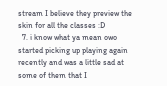stream I believe they preview the skin for all the classes :D
  7. i know what ya mean owo started picking up playing again recently and was a little sad at some of them that I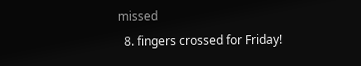missed
  8. fingers crossed for Friday!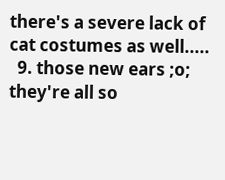there's a severe lack of cat costumes as well.....
  9. those new ears ;o; they're all so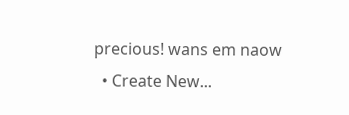precious! wans em naow
  • Create New...